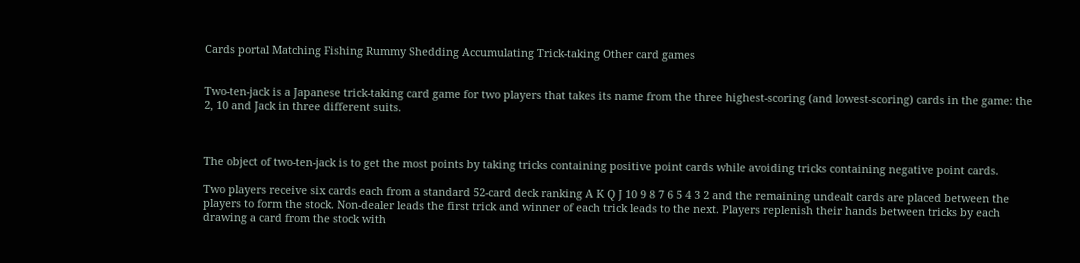Cards portal Matching Fishing Rummy Shedding Accumulating Trick-taking Other card games


Two-ten-jack is a Japanese trick-taking card game for two players that takes its name from the three highest-scoring (and lowest-scoring) cards in the game: the 2, 10 and Jack in three different suits.



The object of two-ten-jack is to get the most points by taking tricks containing positive point cards while avoiding tricks containing negative point cards.

Two players receive six cards each from a standard 52-card deck ranking A K Q J 10 9 8 7 6 5 4 3 2 and the remaining undealt cards are placed between the players to form the stock. Non-dealer leads the first trick and winner of each trick leads to the next. Players replenish their hands between tricks by each drawing a card from the stock with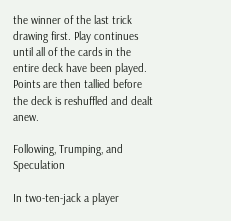the winner of the last trick drawing first. Play continues until all of the cards in the entire deck have been played. Points are then tallied before the deck is reshuffled and dealt anew.

Following, Trumping, and Speculation

In two-ten-jack a player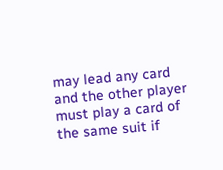may lead any card and the other player must play a card of the same suit if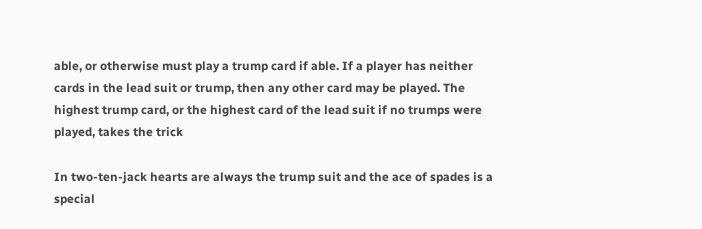able, or otherwise must play a trump card if able. If a player has neither cards in the lead suit or trump, then any other card may be played. The highest trump card, or the highest card of the lead suit if no trumps were played, takes the trick

In two-ten-jack hearts are always the trump suit and the ace of spades is a special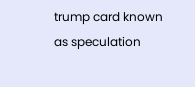trump card known as speculation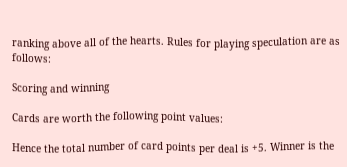ranking above all of the hearts. Rules for playing speculation are as follows:

Scoring and winning

Cards are worth the following point values:

Hence the total number of card points per deal is +5. Winner is the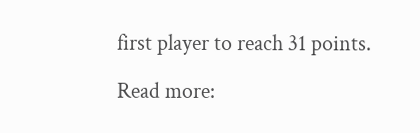first player to reach 31 points.

Read more: